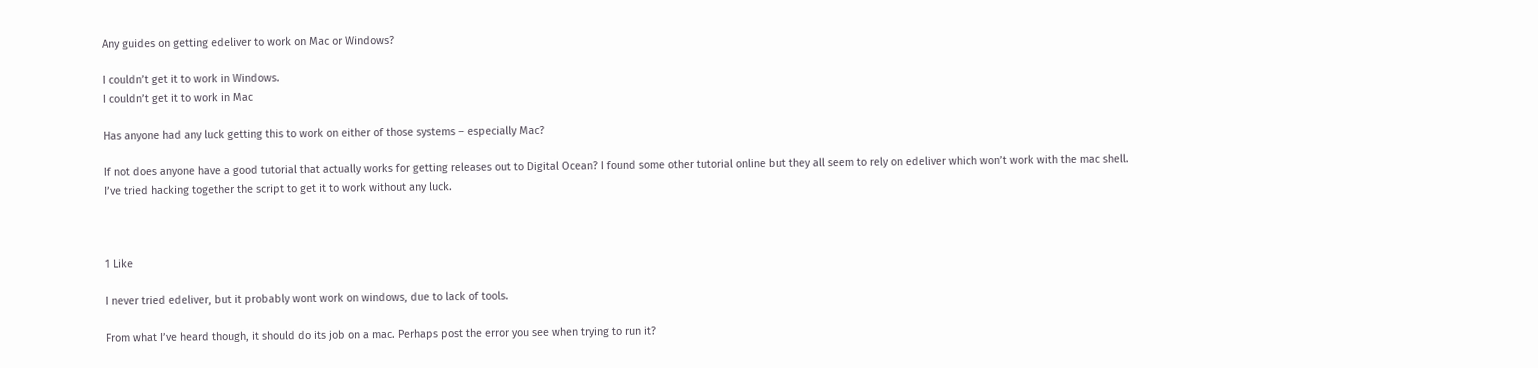Any guides on getting edeliver to work on Mac or Windows?

I couldn’t get it to work in Windows.
I couldn’t get it to work in Mac

Has anyone had any luck getting this to work on either of those systems – especially Mac?

If not does anyone have a good tutorial that actually works for getting releases out to Digital Ocean? I found some other tutorial online but they all seem to rely on edeliver which won’t work with the mac shell. I’ve tried hacking together the script to get it to work without any luck.



1 Like

I never tried edeliver, but it probably wont work on windows, due to lack of tools.

From what I’ve heard though, it should do its job on a mac. Perhaps post the error you see when trying to run it?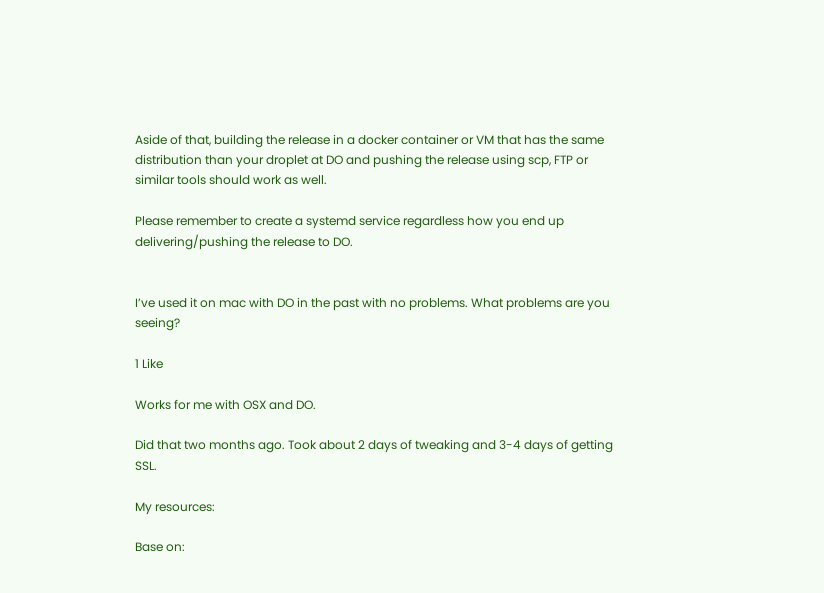Aside of that, building the release in a docker container or VM that has the same distribution than your droplet at DO and pushing the release using scp, FTP or similar tools should work as well.

Please remember to create a systemd service regardless how you end up delivering/pushing the release to DO.


I’ve used it on mac with DO in the past with no problems. What problems are you seeing?

1 Like

Works for me with OSX and DO.

Did that two months ago. Took about 2 days of tweaking and 3-4 days of getting SSL.

My resources:

Base on: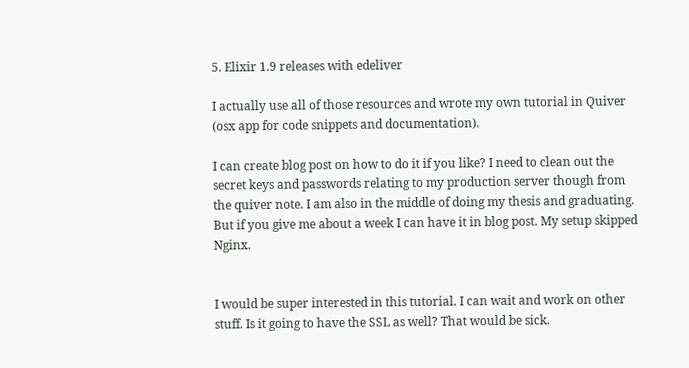5. Elixir 1.9 releases with edeliver

I actually use all of those resources and wrote my own tutorial in Quiver (osx app for code snippets and documentation).

I can create blog post on how to do it if you like? I need to clean out the secret keys and passwords relating to my production server though from the quiver note. I am also in the middle of doing my thesis and graduating. But if you give me about a week I can have it in blog post. My setup skipped Nginx.


I would be super interested in this tutorial. I can wait and work on other stuff. Is it going to have the SSL as well? That would be sick.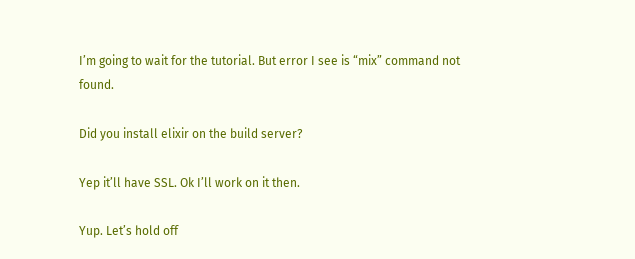I’m going to wait for the tutorial. But error I see is “mix” command not found.

Did you install elixir on the build server?

Yep it’ll have SSL. Ok I’ll work on it then.

Yup. Let’s hold off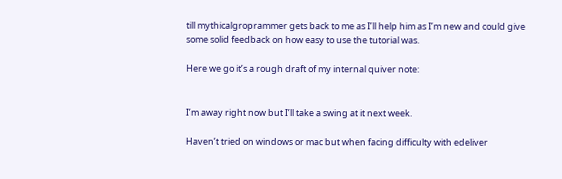till mythicalgroprammer gets back to me as I’ll help him as I’m new and could give some solid feedback on how easy to use the tutorial was.

Here we go it’s a rough draft of my internal quiver note:


I’m away right now but I’ll take a swing at it next week.

Haven’t tried on windows or mac but when facing difficulty with edeliver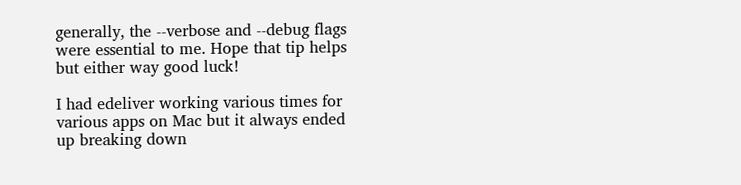generally, the --verbose and --debug flags were essential to me. Hope that tip helps but either way good luck!

I had edeliver working various times for various apps on Mac but it always ended up breaking down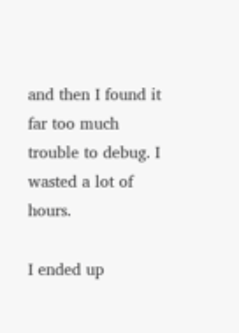and then I found it far too much trouble to debug. I wasted a lot of hours.

I ended up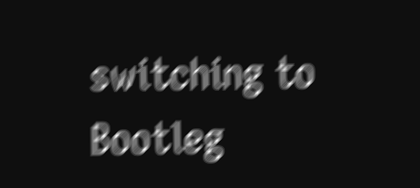switching to Bootleg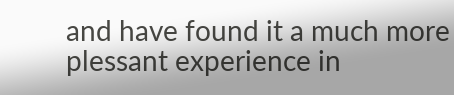and have found it a much more plessant experience in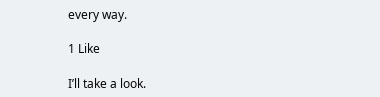every way.

1 Like

I’ll take a look.